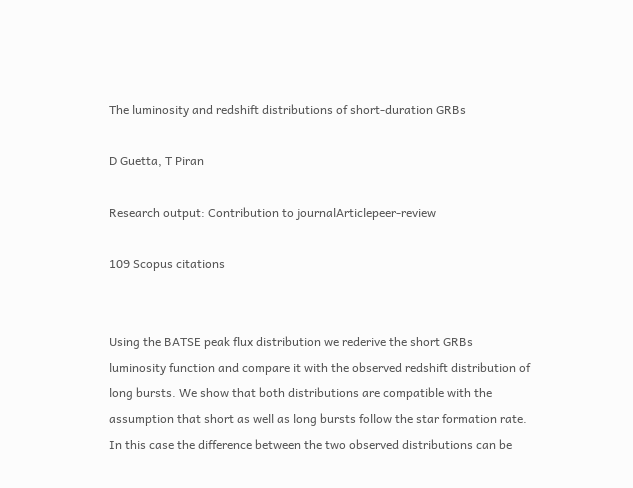The luminosity and redshift distributions of short-duration GRBs

D Guetta, T Piran

Research output: Contribution to journalArticlepeer-review

109 Scopus citations


Using the BATSE peak flux distribution we rederive the short GRBs luminosity function and compare it with the observed redshift distribution of long bursts. We show that both distributions are compatible with the assumption that short as well as long bursts follow the star formation rate. In this case the difference between the two observed distributions can be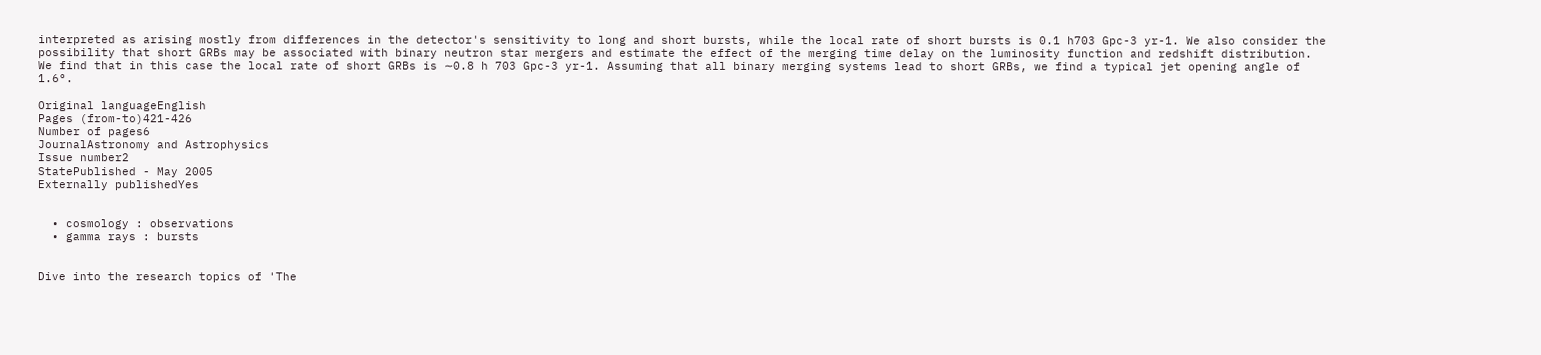interpreted as arising mostly from differences in the detector's sensitivity to long and short bursts, while the local rate of short bursts is 0.1 h703 Gpc-3 yr-1. We also consider the possibility that short GRBs may be associated with binary neutron star mergers and estimate the effect of the merging time delay on the luminosity function and redshift distribution. We find that in this case the local rate of short GRBs is ∼0.8 h 703 Gpc-3 yr-1. Assuming that all binary merging systems lead to short GRBs, we find a typical jet opening angle of 1.6°.

Original languageEnglish
Pages (from-to)421-426
Number of pages6
JournalAstronomy and Astrophysics
Issue number2
StatePublished - May 2005
Externally publishedYes


  • cosmology : observations
  • gamma rays : bursts


Dive into the research topics of 'The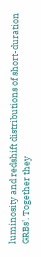luminosity and redshift distributions of short-duration GRBs'. Together they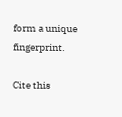form a unique fingerprint.

Cite this